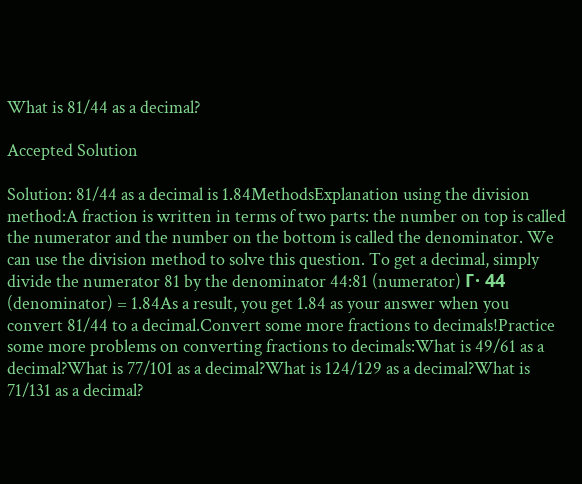What is 81/44 as a decimal?

Accepted Solution

Solution: 81/44 as a decimal is 1.84MethodsExplanation using the division method:A fraction is written in terms of two parts: the number on top is called the numerator and the number on the bottom is called the denominator. We can use the division method to solve this question. To get a decimal, simply divide the numerator 81 by the denominator 44:81 (numerator) Γ· 44 (denominator) = 1.84As a result, you get 1.84 as your answer when you convert 81/44 to a decimal.Convert some more fractions to decimals!Practice some more problems on converting fractions to decimals:What is 49/61 as a decimal?What is 77/101 as a decimal?What is 124/129 as a decimal?What is 71/131 as a decimal?